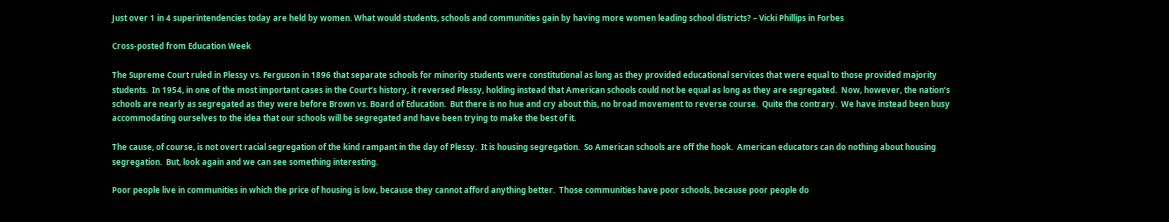Just over 1 in 4 superintendencies today are held by women. What would students, schools and communities gain by having more women leading school districts? – Vicki Phillips in Forbes

Cross-posted from Education Week

The Supreme Court ruled in Plessy vs. Ferguson in 1896 that separate schools for minority students were constitutional as long as they provided educational services that were equal to those provided majority students.  In 1954, in one of the most important cases in the Court’s history, it reversed Plessy, holding instead that American schools could not be equal as long as they are segregated.  Now, however, the nation’s schools are nearly as segregated as they were before Brown vs. Board of Education.  But there is no hue and cry about this, no broad movement to reverse course.  Quite the contrary.  We have instead been busy accommodating ourselves to the idea that our schools will be segregated and have been trying to make the best of it.

The cause, of course, is not overt racial segregation of the kind rampant in the day of Plessy.  It is housing segregation.  So American schools are off the hook.  American educators can do nothing about housing segregation.  But, look again and we can see something interesting.

Poor people live in communities in which the price of housing is low, because they cannot afford anything better.  Those communities have poor schools, because poor people do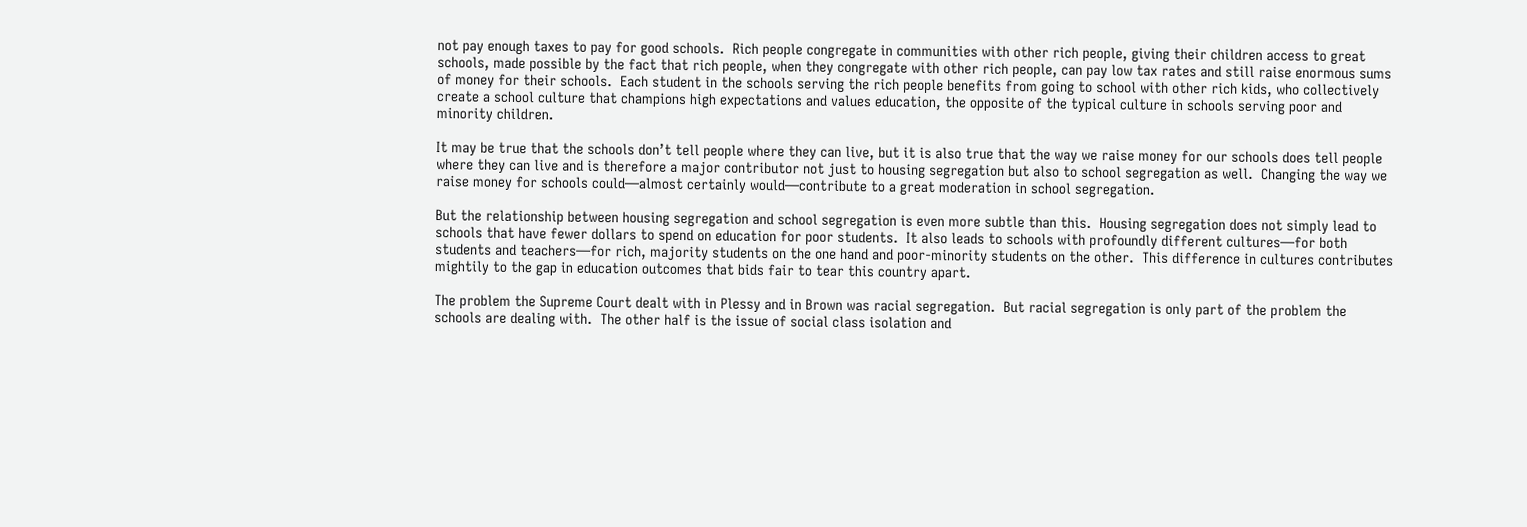not pay enough taxes to pay for good schools.  Rich people congregate in communities with other rich people, giving their children access to great schools, made possible by the fact that rich people, when they congregate with other rich people, can pay low tax rates and still raise enormous sums of money for their schools.  Each student in the schools serving the rich people benefits from going to school with other rich kids, who collectively create a school culture that champions high expectations and values education, the opposite of the typical culture in schools serving poor and minority children.

It may be true that the schools don’t tell people where they can live, but it is also true that the way we raise money for our schools does tell people where they can live and is therefore a major contributor not just to housing segregation but also to school segregation as well.  Changing the way we raise money for schools could—almost certainly would—contribute to a great moderation in school segregation.

But the relationship between housing segregation and school segregation is even more subtle than this.  Housing segregation does not simply lead to schools that have fewer dollars to spend on education for poor students.  It also leads to schools with profoundly different cultures—for both students and teachers—for rich, majority students on the one hand and poor-minority students on the other.  This difference in cultures contributes mightily to the gap in education outcomes that bids fair to tear this country apart.

The problem the Supreme Court dealt with in Plessy and in Brown was racial segregation.  But racial segregation is only part of the problem the schools are dealing with.  The other half is the issue of social class isolation and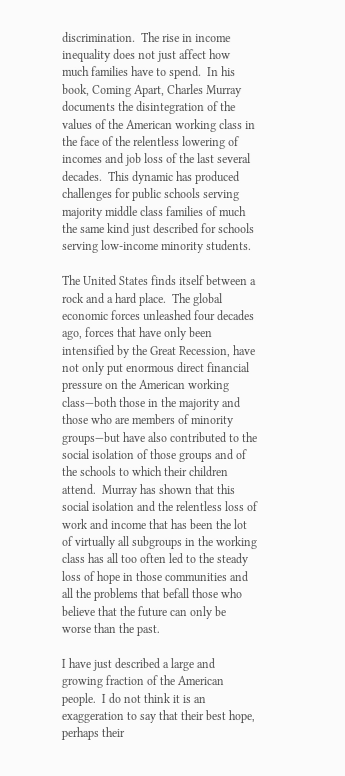discrimination.  The rise in income inequality does not just affect how much families have to spend.  In his book, Coming Apart, Charles Murray documents the disintegration of the values of the American working class in the face of the relentless lowering of incomes and job loss of the last several decades.  This dynamic has produced challenges for public schools serving majority middle class families of much the same kind just described for schools serving low-income minority students.

The United States finds itself between a rock and a hard place.  The global economic forces unleashed four decades ago, forces that have only been intensified by the Great Recession, have not only put enormous direct financial pressure on the American working class—both those in the majority and those who are members of minority groups—but have also contributed to the social isolation of those groups and of the schools to which their children attend.  Murray has shown that this social isolation and the relentless loss of work and income that has been the lot of virtually all subgroups in the working class has all too often led to the steady loss of hope in those communities and all the problems that befall those who believe that the future can only be worse than the past.

I have just described a large and growing fraction of the American people.  I do not think it is an exaggeration to say that their best hope, perhaps their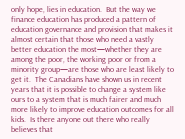only hope, lies in education.  But the way we finance education has produced a pattern of education governance and provision that makes it almost certain that those who need a vastly better education the most—whether they are among the poor, the working poor or from a minority group—are those who are least likely to get it.  The Canadians have shown us in recent years that it is possible to change a system like ours to a system that is much fairer and much more likely to improve education outcomes for all kids.  Is there anyone out there who really believes that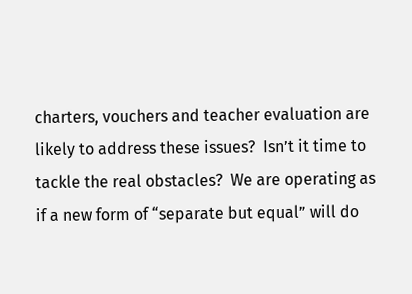charters, vouchers and teacher evaluation are likely to address these issues?  Isn’t it time to tackle the real obstacles?  We are operating as if a new form of “separate but equal” will do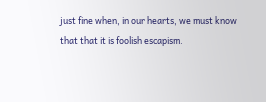just fine when, in our hearts, we must know that that it is foolish escapism.